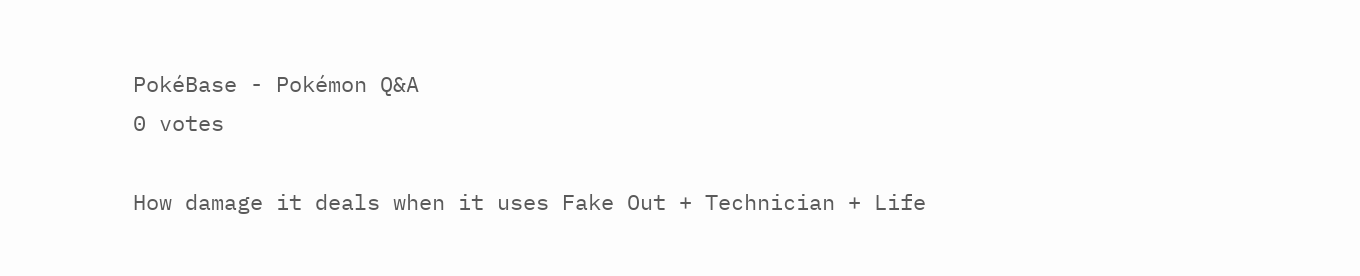PokéBase - Pokémon Q&A
0 votes

How damage it deals when it uses Fake Out + Technician + Life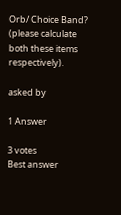Orb/ Choice Band? (please calculate both these items respectively).

asked by

1 Answer

3 votes
Best answer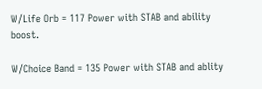W/Life Orb = 117 Power with STAB and ability boost.

W/Choice Band = 135 Power with STAB and ablity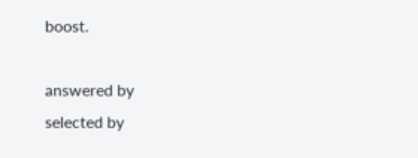boost.

answered by
selected by